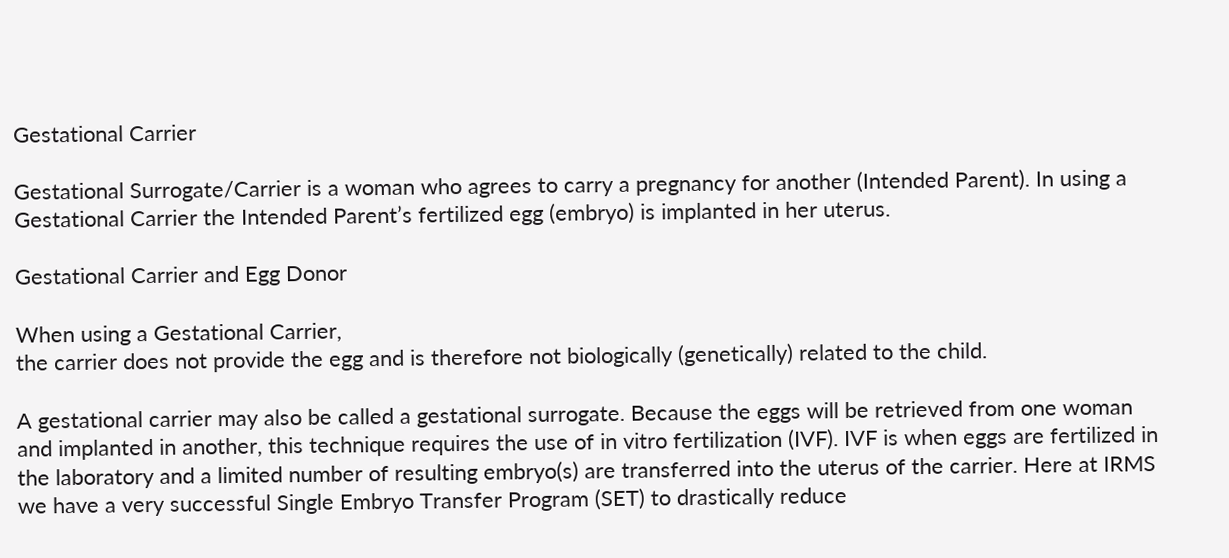Gestational Carrier

Gestational Surrogate/Carrier is a woman who agrees to carry a pregnancy for another (Intended Parent). In using a Gestational Carrier the Intended Parent’s fertilized egg (embryo) is implanted in her uterus.

Gestational Carrier and Egg Donor

When using a Gestational Carrier,
the carrier does not provide the egg and is therefore not biologically (genetically) related to the child.

A gestational carrier may also be called a gestational surrogate. Because the eggs will be retrieved from one woman and implanted in another, this technique requires the use of in vitro fertilization (IVF). IVF is when eggs are fertilized in the laboratory and a limited number of resulting embryo(s) are transferred into the uterus of the carrier. Here at IRMS we have a very successful Single Embryo Transfer Program (SET) to drastically reduce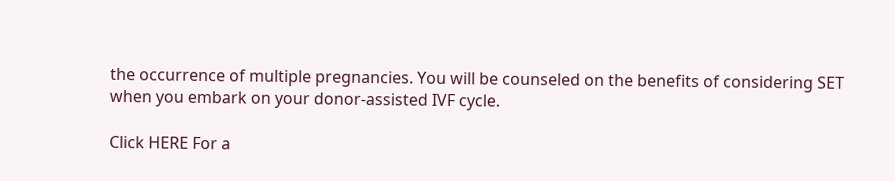the occurrence of multiple pregnancies. You will be counseled on the benefits of considering SET when you embark on your donor-assisted IVF cycle.

Click HERE For a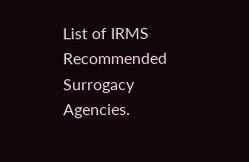List of IRMS Recommended Surrogacy Agencies.